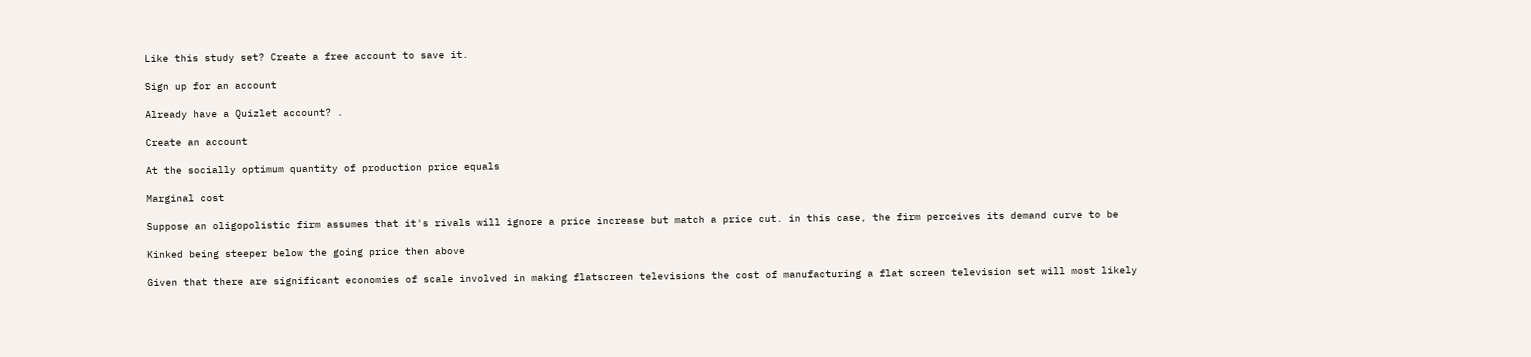Like this study set? Create a free account to save it.

Sign up for an account

Already have a Quizlet account? .

Create an account

At the socially optimum quantity of production price equals

Marginal cost

Suppose an oligopolistic firm assumes that it's rivals will ignore a price increase but match a price cut. in this case, the firm perceives its demand curve to be

Kinked being steeper below the going price then above

Given that there are significant economies of scale involved in making flatscreen televisions the cost of manufacturing a flat screen television set will most likely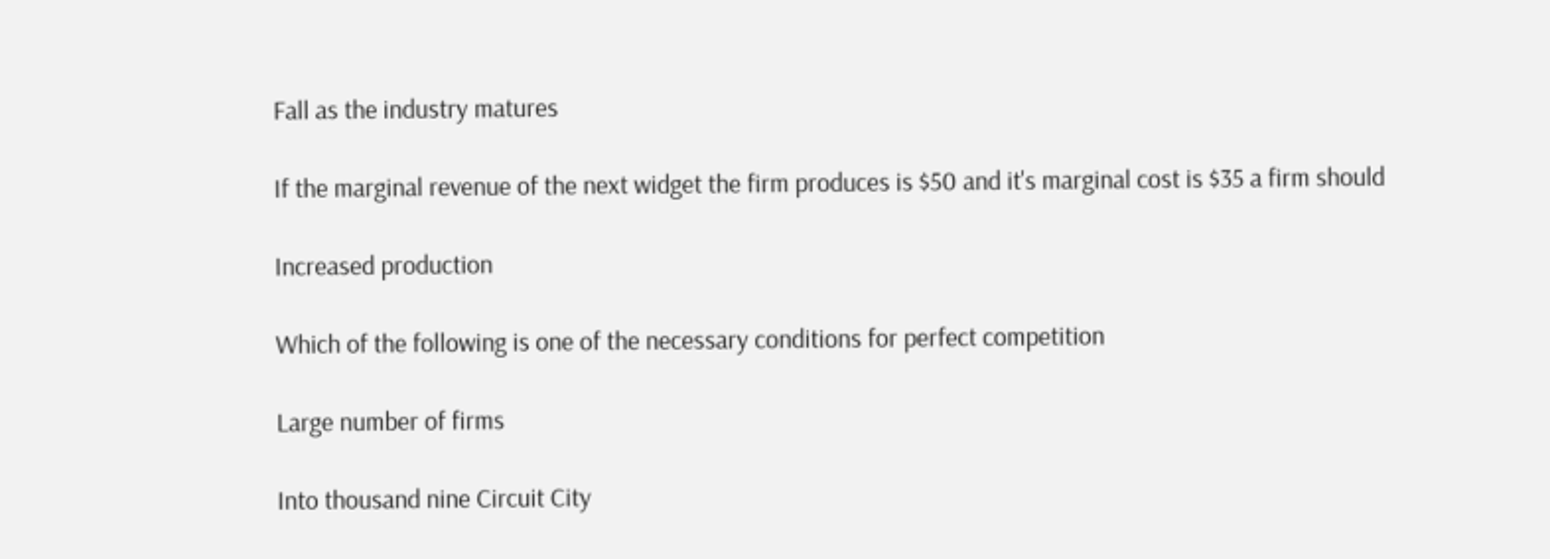Fall as the industry matures

If the marginal revenue of the next widget the firm produces is $50 and it's marginal cost is $35 a firm should

Increased production

Which of the following is one of the necessary conditions for perfect competition

Large number of firms

Into thousand nine Circuit City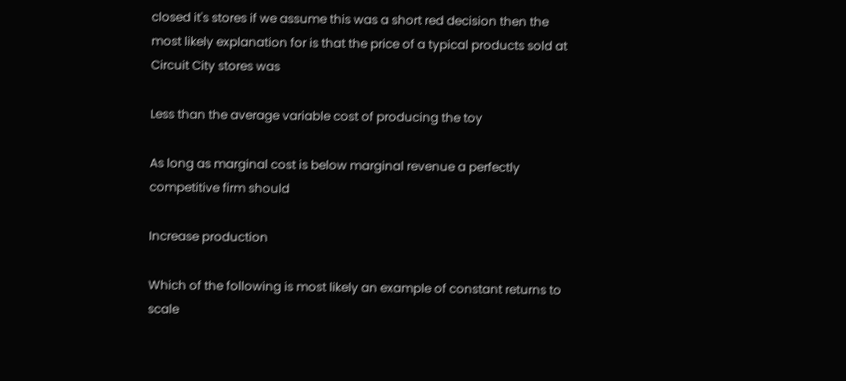closed it's stores if we assume this was a short red decision then the most likely explanation for is that the price of a typical products sold at Circuit City stores was

Less than the average variable cost of producing the toy

As long as marginal cost is below marginal revenue a perfectly competitive firm should

Increase production

Which of the following is most likely an example of constant returns to scale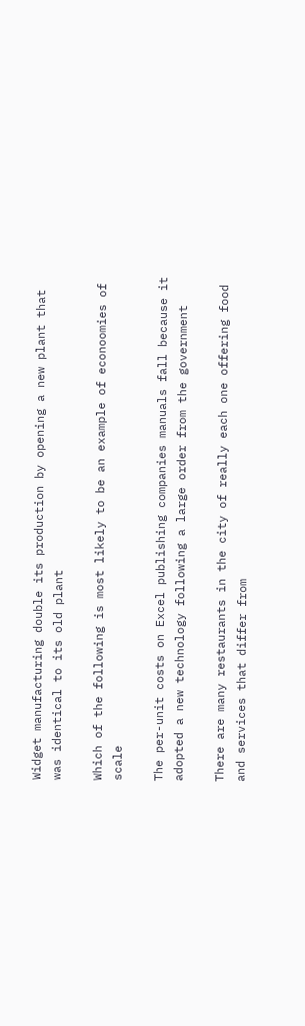Widget manufacturing double its production by opening a new plant that was identical to its old plant

Which of the following is most likely to be an example of econoomies of scale

The per-unit costs on Excel publishing companies manuals fall because it adopted a new technology following a large order from the government

There are many restaurants in the city of really each one offering food and services that differ from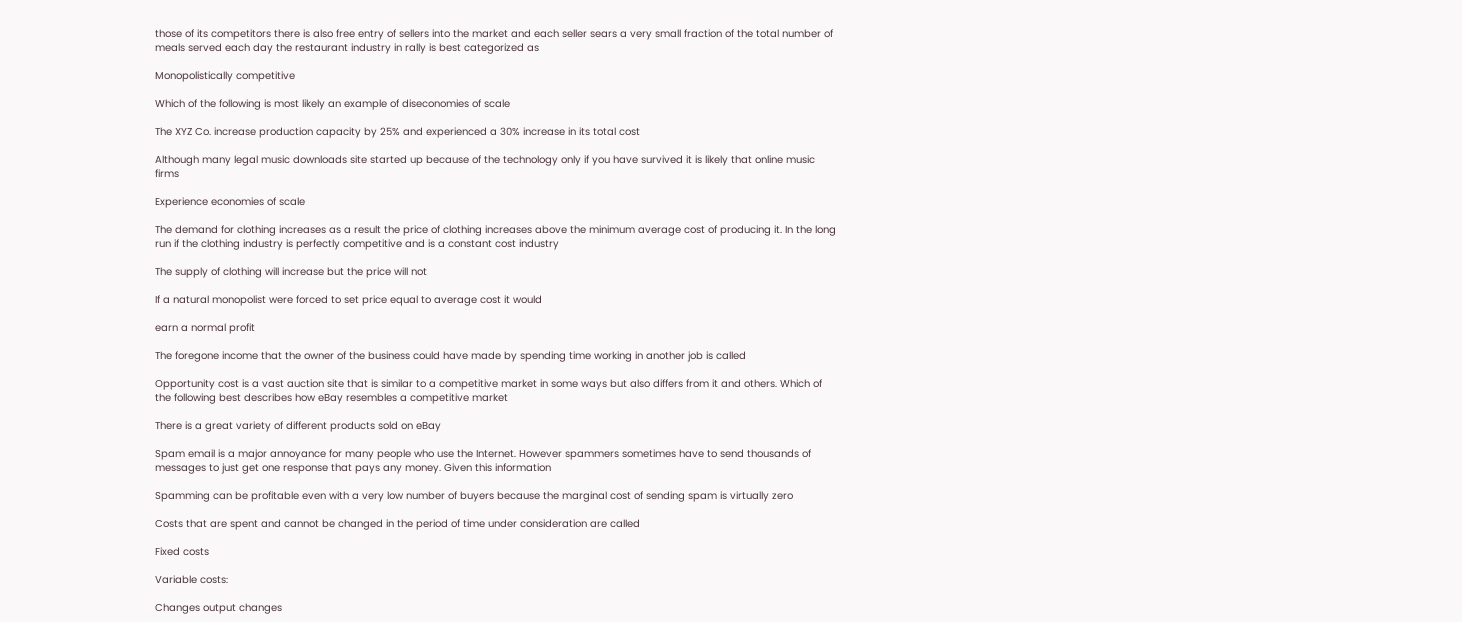those of its competitors there is also free entry of sellers into the market and each seller sears a very small fraction of the total number of meals served each day the restaurant industry in rally is best categorized as

Monopolistically competitive

Which of the following is most likely an example of diseconomies of scale

The XYZ Co. increase production capacity by 25% and experienced a 30% increase in its total cost

Although many legal music downloads site started up because of the technology only if you have survived it is likely that online music firms

Experience economies of scale

The demand for clothing increases as a result the price of clothing increases above the minimum average cost of producing it. In the long run if the clothing industry is perfectly competitive and is a constant cost industry

The supply of clothing will increase but the price will not

If a natural monopolist were forced to set price equal to average cost it would

earn a normal profit

The foregone income that the owner of the business could have made by spending time working in another job is called

Opportunity cost is a vast auction site that is similar to a competitive market in some ways but also differs from it and others. Which of the following best describes how eBay resembles a competitive market

There is a great variety of different products sold on eBay

Spam email is a major annoyance for many people who use the Internet. However spammers sometimes have to send thousands of messages to just get one response that pays any money. Given this information

Spamming can be profitable even with a very low number of buyers because the marginal cost of sending spam is virtually zero

Costs that are spent and cannot be changed in the period of time under consideration are called

Fixed costs

Variable costs:

Changes output changes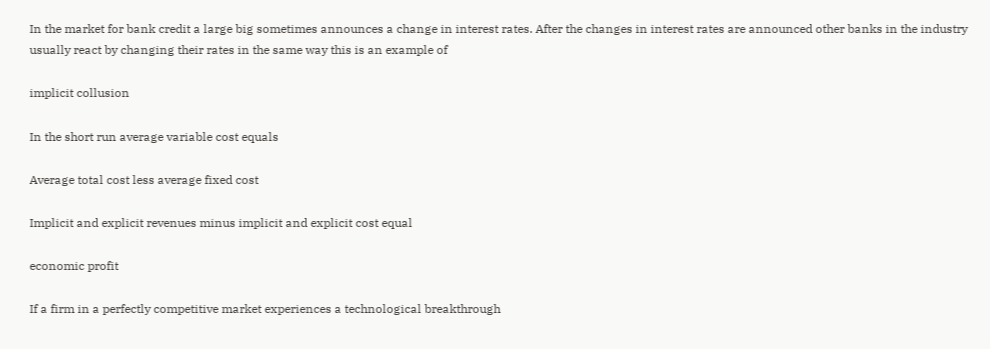In the market for bank credit a large big sometimes announces a change in interest rates. After the changes in interest rates are announced other banks in the industry usually react by changing their rates in the same way this is an example of

implicit collusion

In the short run average variable cost equals

Average total cost less average fixed cost

Implicit and explicit revenues minus implicit and explicit cost equal

economic profit

If a firm in a perfectly competitive market experiences a technological breakthrough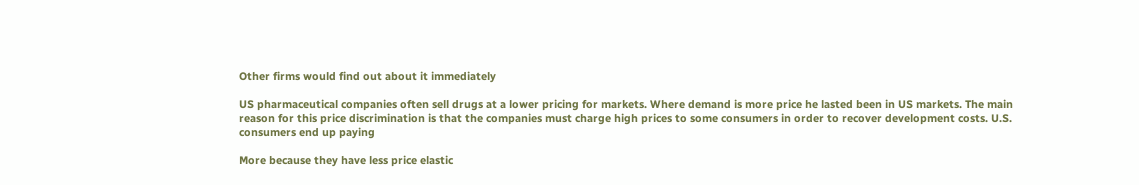Other firms would find out about it immediately

US pharmaceutical companies often sell drugs at a lower pricing for markets. Where demand is more price he lasted been in US markets. The main reason for this price discrimination is that the companies must charge high prices to some consumers in order to recover development costs. U.S. consumers end up paying

More because they have less price elastic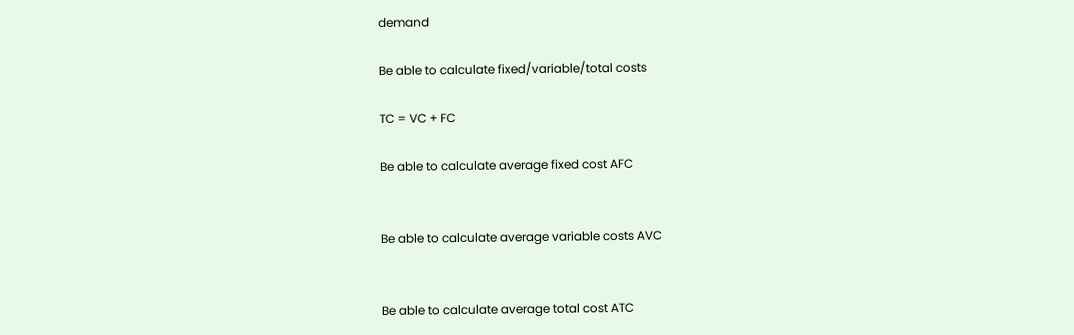demand

Be able to calculate fixed/variable/total costs

TC = VC + FC

Be able to calculate average fixed cost AFC


Be able to calculate average variable costs AVC


Be able to calculate average total cost ATC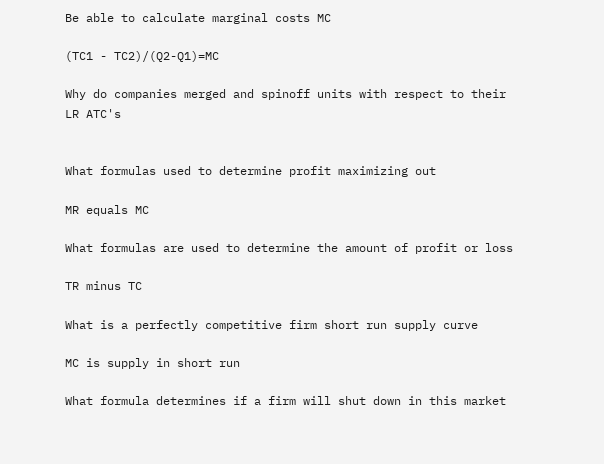Be able to calculate marginal costs MC

(TC1 - TC2)/(Q2-Q1)=MC

Why do companies merged and spinoff units with respect to their LR ATC's


What formulas used to determine profit maximizing out

MR equals MC

What formulas are used to determine the amount of profit or loss

TR minus TC

What is a perfectly competitive firm short run supply curve

MC is supply in short run

What formula determines if a firm will shut down in this market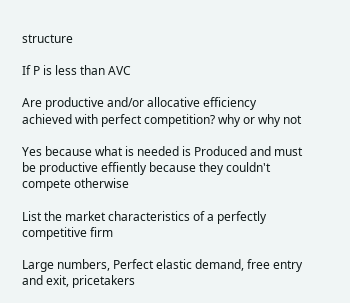structure

If P is less than AVC

Are productive and/or allocative efficiency achieved with perfect competition? why or why not

Yes because what is needed is Produced and must be productive effiently because they couldn't compete otherwise

List the market characteristics of a perfectly competitive firm

Large numbers, Perfect elastic demand, free entry and exit, pricetakers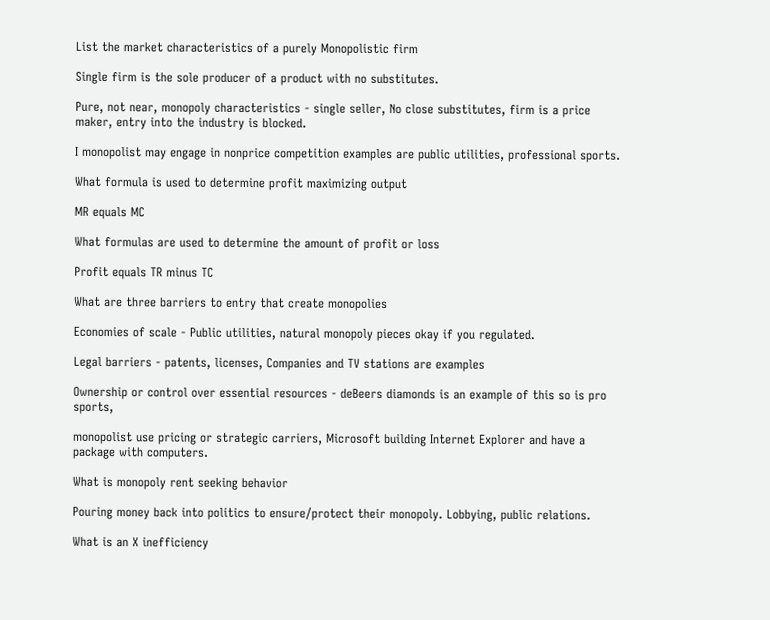List the market characteristics of a purely Monopolistic firm

Single firm is the sole producer of a product with no substitutes.

Pure, not near, monopoly characteristics - single seller, No close substitutes, firm is a price maker, entry into the industry is blocked.

I monopolist may engage in nonprice competition examples are public utilities, professional sports.

What formula is used to determine profit maximizing output

MR equals MC

What formulas are used to determine the amount of profit or loss

Profit equals TR minus TC

What are three barriers to entry that create monopolies

Economies of scale - Public utilities, natural monopoly pieces okay if you regulated.

Legal barriers - patents, licenses, Companies and TV stations are examples

Ownership or control over essential resources - deBeers diamonds is an example of this so is pro sports,

monopolist use pricing or strategic carriers, Microsoft building Internet Explorer and have a package with computers.

What is monopoly rent seeking behavior

Pouring money back into politics to ensure/protect their monopoly. Lobbying, public relations.

What is an X inefficiency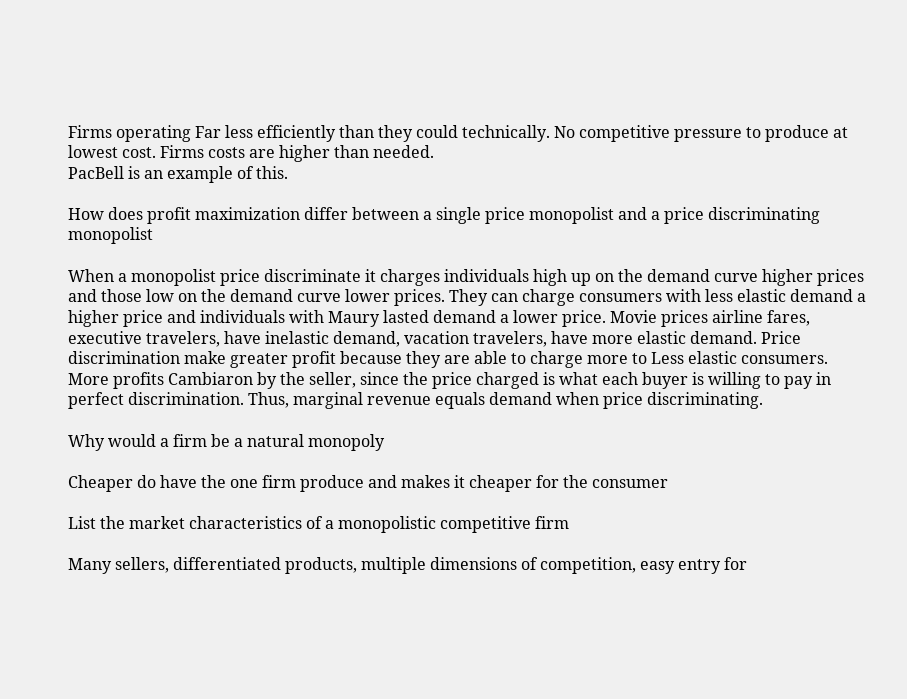Firms operating Far less efficiently than they could technically. No competitive pressure to produce at lowest cost. Firms costs are higher than needed.
PacBell is an example of this.

How does profit maximization differ between a single price monopolist and a price discriminating monopolist

When a monopolist price discriminate it charges individuals high up on the demand curve higher prices and those low on the demand curve lower prices. They can charge consumers with less elastic demand a higher price and individuals with Maury lasted demand a lower price. Movie prices airline fares, executive travelers, have inelastic demand, vacation travelers, have more elastic demand. Price discrimination make greater profit because they are able to charge more to Less elastic consumers. More profits Cambiaron by the seller, since the price charged is what each buyer is willing to pay in perfect discrimination. Thus, marginal revenue equals demand when price discriminating.

Why would a firm be a natural monopoly

Cheaper do have the one firm produce and makes it cheaper for the consumer

List the market characteristics of a monopolistic competitive firm

Many sellers, differentiated products, multiple dimensions of competition, easy entry for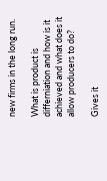new firms in the long run.

What is product is differniation and how is it achieved and what does it allow producers to do?

Gives it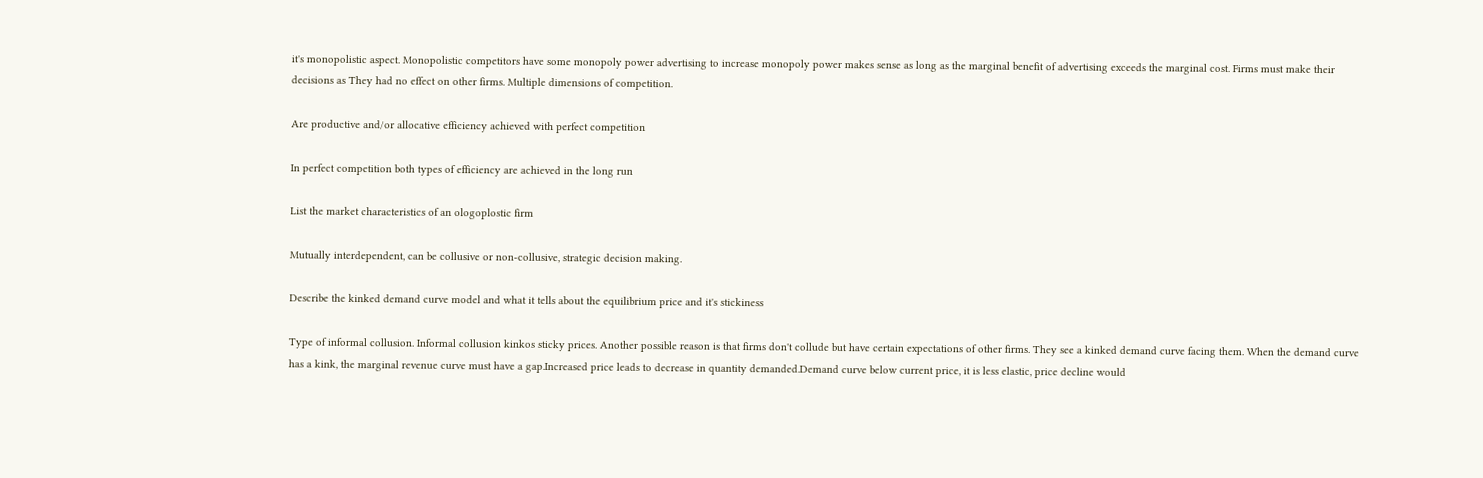it's monopolistic aspect. Monopolistic competitors have some monopoly power advertising to increase monopoly power makes sense as long as the marginal benefit of advertising exceeds the marginal cost. Firms must make their decisions as They had no effect on other firms. Multiple dimensions of competition.

Are productive and/or allocative efficiency achieved with perfect competition

In perfect competition both types of efficiency are achieved in the long run

List the market characteristics of an ologoplostic firm

Mutually interdependent, can be collusive or non-collusive, strategic decision making.

Describe the kinked demand curve model and what it tells about the equilibrium price and it's stickiness

Type of informal collusion. Informal collusion kinkos sticky prices. Another possible reason is that firms don't collude but have certain expectations of other firms. They see a kinked demand curve facing them. When the demand curve has a kink, the marginal revenue curve must have a gap.Increased price leads to decrease in quantity demanded.Demand curve below current price, it is less elastic, price decline would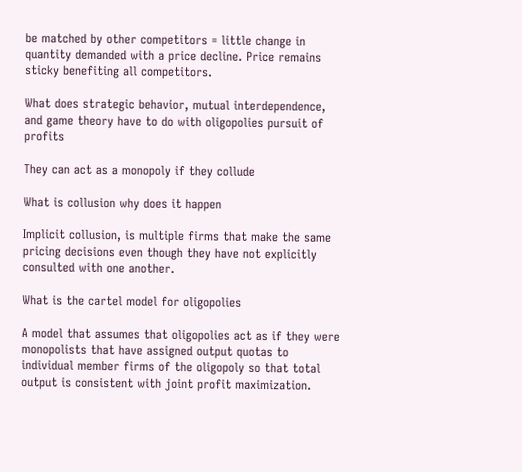be matched by other competitors = little change in quantity demanded with a price decline. Price remains sticky benefiting all competitors.

What does strategic behavior, mutual interdependence, and game theory have to do with oligopolies pursuit of profits

They can act as a monopoly if they collude

What is collusion why does it happen

Implicit collusion, is multiple firms that make the same pricing decisions even though they have not explicitly consulted with one another.

What is the cartel model for oligopolies

A model that assumes that oligopolies act as if they were monopolists that have assigned output quotas to individual member firms of the oligopoly so that total output is consistent with joint profit maximization.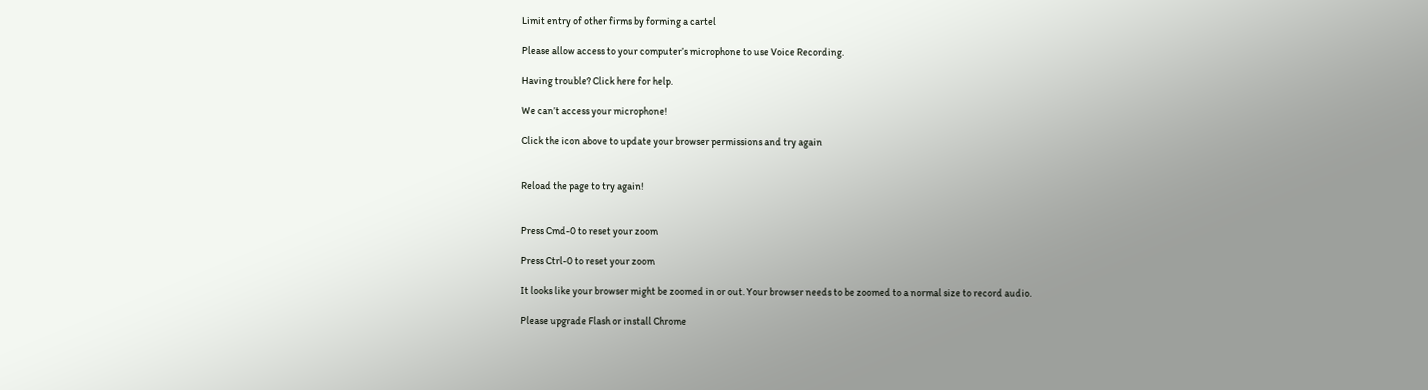Limit entry of other firms by forming a cartel

Please allow access to your computer’s microphone to use Voice Recording.

Having trouble? Click here for help.

We can’t access your microphone!

Click the icon above to update your browser permissions and try again


Reload the page to try again!


Press Cmd-0 to reset your zoom

Press Ctrl-0 to reset your zoom

It looks like your browser might be zoomed in or out. Your browser needs to be zoomed to a normal size to record audio.

Please upgrade Flash or install Chrome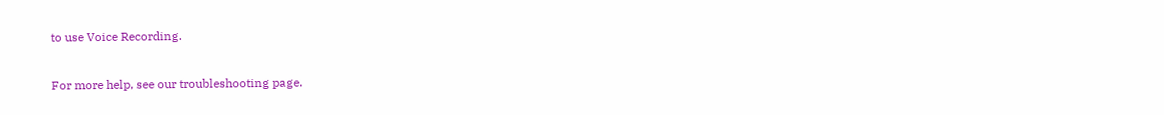to use Voice Recording.

For more help, see our troubleshooting page.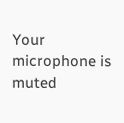Your microphone is muted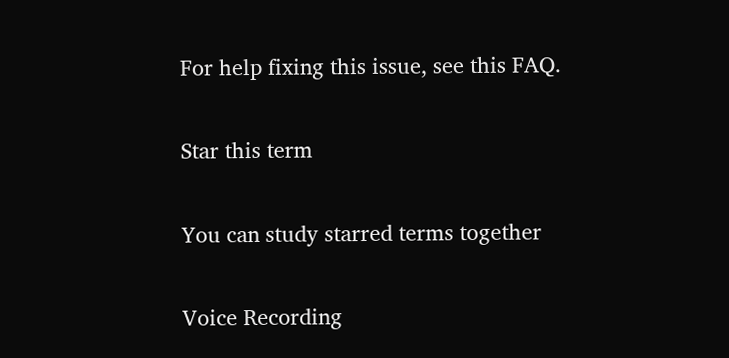For help fixing this issue, see this FAQ.

Star this term

You can study starred terms together

Voice Recording